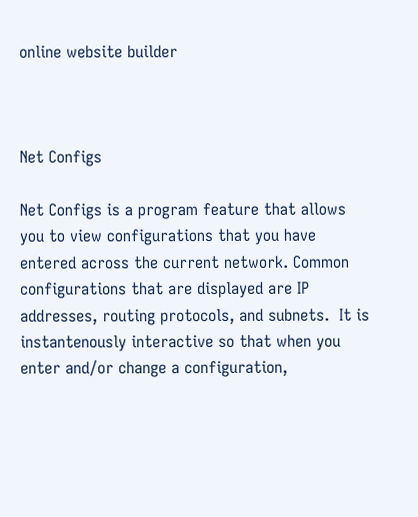online website builder



Net Configs

Net Configs is a program feature that allows you to view configurations that you have entered across the current network. Common configurations that are displayed are IP addresses, routing protocols, and subnets.  It is instantenously interactive so that when you enter and/or change a configuration,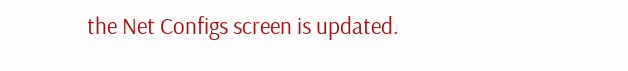the Net Configs screen is updated.